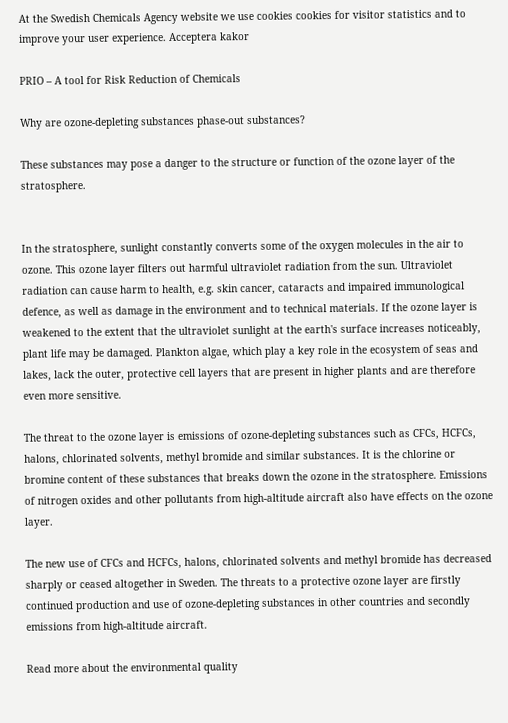At the Swedish Chemicals Agency website we use cookies cookies for visitor statistics and to improve your user experience. Acceptera kakor

PRIO – A tool for Risk Reduction of Chemicals

Why are ozone-depleting substances phase-out substances?

These substances may pose a danger to the structure or function of the ozone layer of the stratosphere.


In the stratosphere, sunlight constantly converts some of the oxygen molecules in the air to ozone. This ozone layer filters out harmful ultraviolet radiation from the sun. Ultraviolet radiation can cause harm to health, e.g. skin cancer, cataracts and impaired immunological defence, as well as damage in the environment and to technical materials. If the ozone layer is weakened to the extent that the ultraviolet sunlight at the earth's surface increases noticeably, plant life may be damaged. Plankton algae, which play a key role in the ecosystem of seas and lakes, lack the outer, protective cell layers that are present in higher plants and are therefore even more sensitive.

The threat to the ozone layer is emissions of ozone-depleting substances such as CFCs, HCFCs, halons, chlorinated solvents, methyl bromide and similar substances. It is the chlorine or bromine content of these substances that breaks down the ozone in the stratosphere. Emissions of nitrogen oxides and other pollutants from high-altitude aircraft also have effects on the ozone layer.

The new use of CFCs and HCFCs, halons, chlorinated solvents and methyl bromide has decreased sharply or ceased altogether in Sweden. The threats to a protective ozone layer are firstly continued production and use of ozone-depleting substances in other countries and secondly emissions from high-altitude aircraft.

Read more about the environmental quality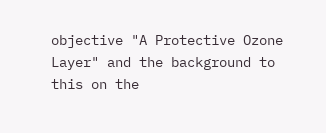objective "A Protective Ozone Layer" and the background to this on the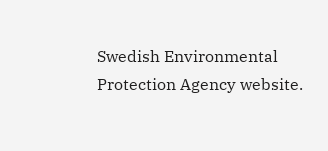Swedish Environmental Protection Agency website.